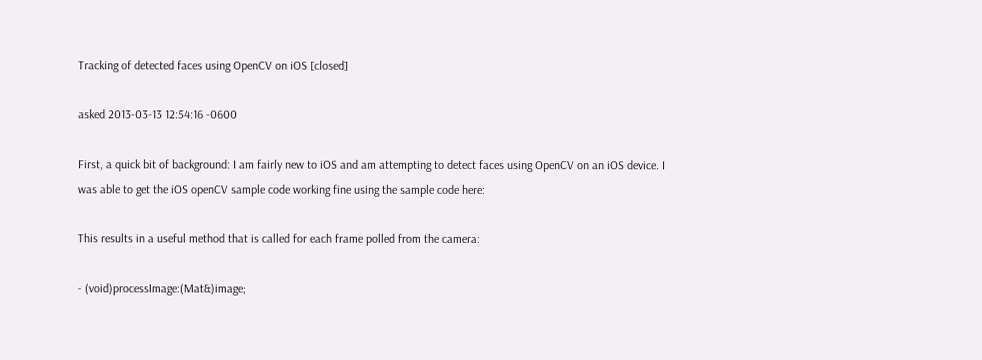Tracking of detected faces using OpenCV on iOS [closed]

asked 2013-03-13 12:54:16 -0600

First, a quick bit of background: I am fairly new to iOS and am attempting to detect faces using OpenCV on an iOS device. I was able to get the iOS openCV sample code working fine using the sample code here:

This results in a useful method that is called for each frame polled from the camera:

- (void)processImage:(Mat&)image;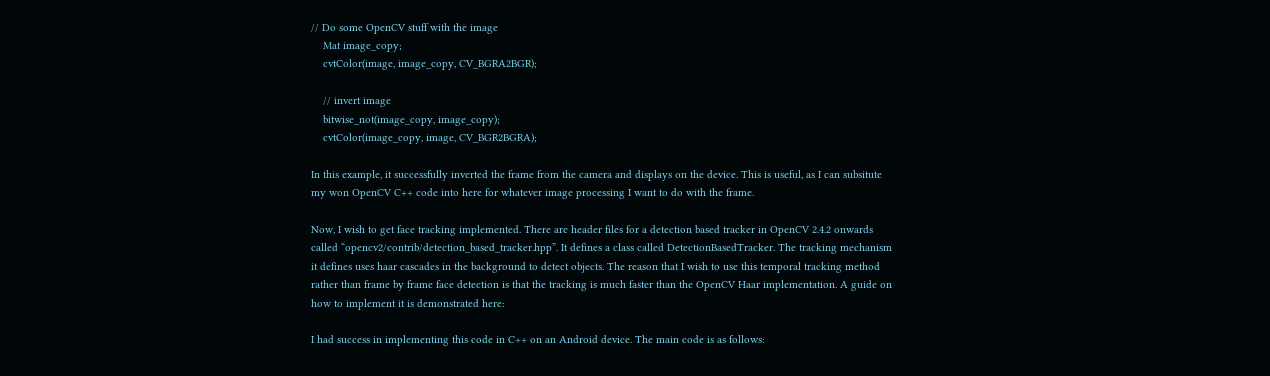// Do some OpenCV stuff with the image
    Mat image_copy;
    cvtColor(image, image_copy, CV_BGRA2BGR);

    // invert image
    bitwise_not(image_copy, image_copy);
    cvtColor(image_copy, image, CV_BGR2BGRA);

In this example, it successfully inverted the frame from the camera and displays on the device. This is useful, as I can subsitute my won OpenCV C++ code into here for whatever image processing I want to do with the frame.

Now, I wish to get face tracking implemented. There are header files for a detection based tracker in OpenCV 2.4.2 onwards called “opencv2/contrib/detection_based_tracker.hpp”. It defines a class called DetectionBasedTracker. The tracking mechanism it defines uses haar cascades in the background to detect objects. The reason that I wish to use this temporal tracking method rather than frame by frame face detection is that the tracking is much faster than the OpenCV Haar implementation. A guide on how to implement it is demonstrated here:

I had success in implementing this code in C++ on an Android device. The main code is as follows: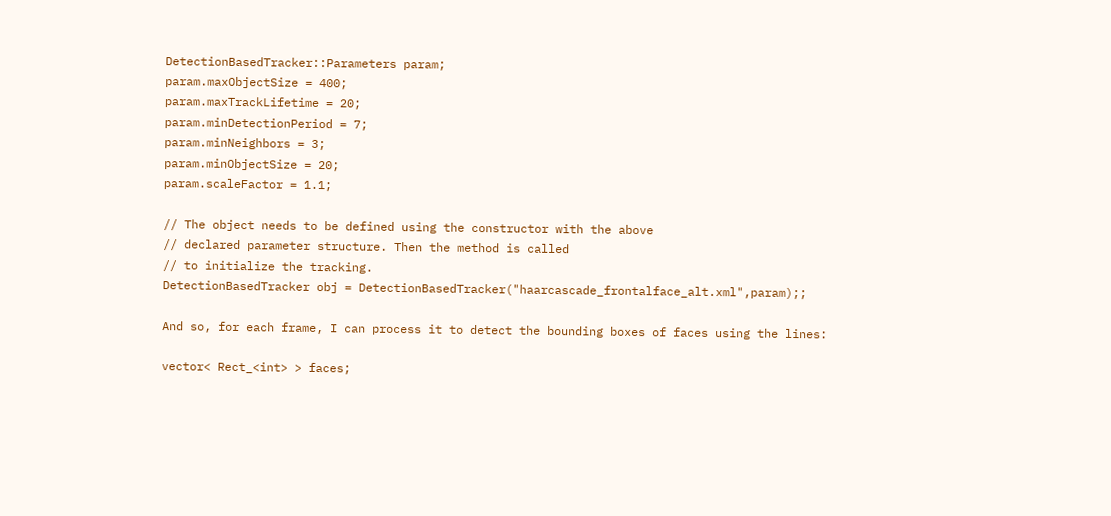DetectionBasedTracker::Parameters param;
param.maxObjectSize = 400;
param.maxTrackLifetime = 20;
param.minDetectionPeriod = 7;
param.minNeighbors = 3;
param.minObjectSize = 20;
param.scaleFactor = 1.1;

// The object needs to be defined using the constructor with the above
// declared parameter structure. Then the method is called
// to initialize the tracking.
DetectionBasedTracker obj = DetectionBasedTracker("haarcascade_frontalface_alt.xml",param);;

And so, for each frame, I can process it to detect the bounding boxes of faces using the lines:

vector< Rect_<int> > faces;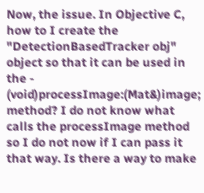Now, the issue. In Objective C, how to I create the "DetectionBasedTracker obj" object so that it can be used in the - (void)processImage:(Mat&)image; method? I do not know what calls the processImage method so I do not now if I can pass it that way. Is there a way to make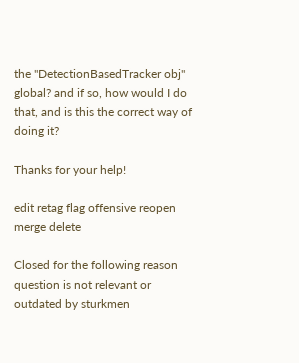the "DetectionBasedTracker obj" global? and if so, how would I do that, and is this the correct way of doing it?

Thanks for your help!

edit retag flag offensive reopen merge delete

Closed for the following reason question is not relevant or outdated by sturkmen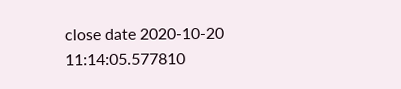close date 2020-10-20 11:14:05.577810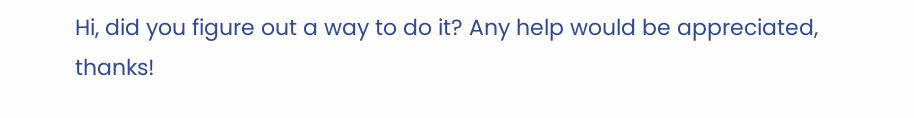Hi, did you figure out a way to do it? Any help would be appreciated, thanks!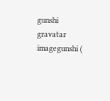gunshi gravatar imagegunshi (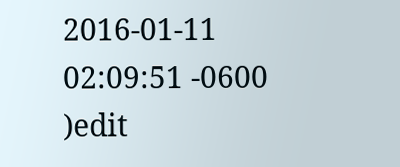2016-01-11 02:09:51 -0600 )edit